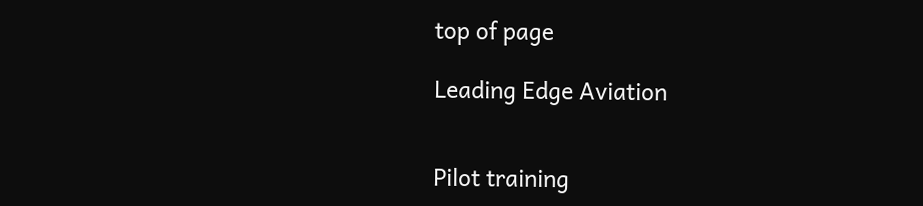top of page

Leading Edge Aviation


Pilot training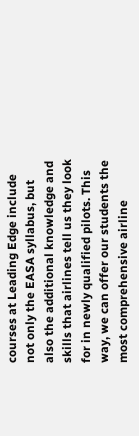courses at Leading Edge include not only the EASA syllabus, but also the additional knowledge and skills that airlines tell us they look for in newly qualified pilots. This way, we can offer our students the most comprehensive airline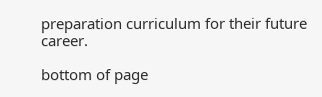preparation curriculum for their future career.

bottom of page